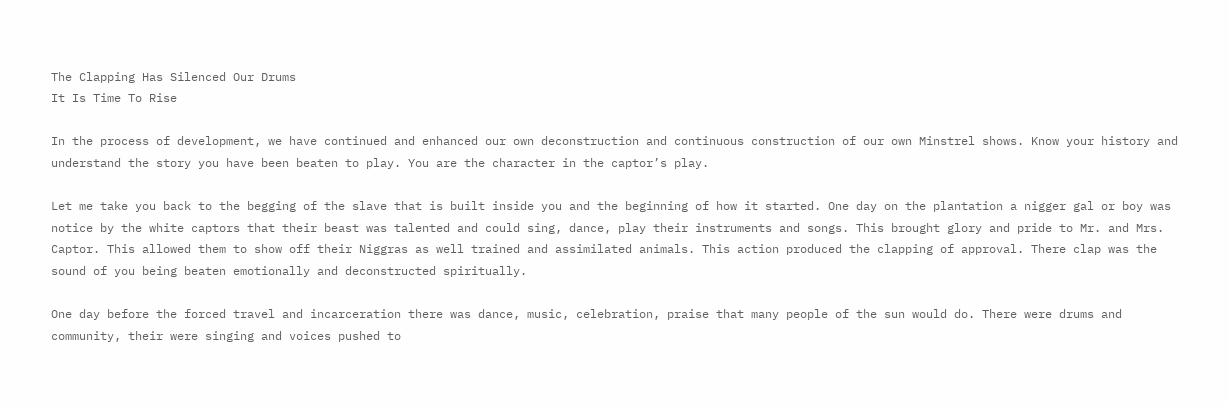The Clapping Has Silenced Our Drums
It Is Time To Rise

In the process of development, we have continued and enhanced our own deconstruction and continuous construction of our own Minstrel shows. Know your history and understand the story you have been beaten to play. You are the character in the captor’s play.

Let me take you back to the begging of the slave that is built inside you and the beginning of how it started. One day on the plantation a nigger gal or boy was notice by the white captors that their beast was talented and could sing, dance, play their instruments and songs. This brought glory and pride to Mr. and Mrs. Captor. This allowed them to show off their Niggras as well trained and assimilated animals. This action produced the clapping of approval. There clap was the sound of you being beaten emotionally and deconstructed spiritually.

One day before the forced travel and incarceration there was dance, music, celebration, praise that many people of the sun would do. There were drums and community, their were singing and voices pushed to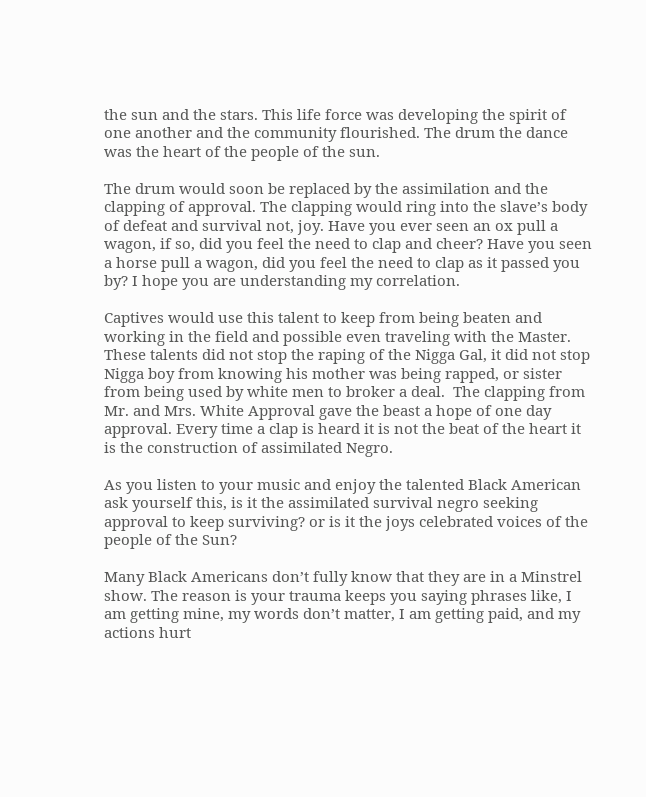the sun and the stars. This life force was developing the spirit of one another and the community flourished. The drum the dance was the heart of the people of the sun.

The drum would soon be replaced by the assimilation and the clapping of approval. The clapping would ring into the slave’s body of defeat and survival not, joy. Have you ever seen an ox pull a wagon, if so, did you feel the need to clap and cheer? Have you seen a horse pull a wagon, did you feel the need to clap as it passed you by? I hope you are understanding my correlation.

Captives would use this talent to keep from being beaten and working in the field and possible even traveling with the Master. These talents did not stop the raping of the Nigga Gal, it did not stop Nigga boy from knowing his mother was being rapped, or sister from being used by white men to broker a deal.  The clapping from Mr. and Mrs. White Approval gave the beast a hope of one day approval. Every time a clap is heard it is not the beat of the heart it is the construction of assimilated Negro.

As you listen to your music and enjoy the talented Black American ask yourself this, is it the assimilated survival negro seeking approval to keep surviving? or is it the joys celebrated voices of the people of the Sun?

Many Black Americans don’t fully know that they are in a Minstrel show. The reason is your trauma keeps you saying phrases like, I am getting mine, my words don’t matter, I am getting paid, and my actions hurt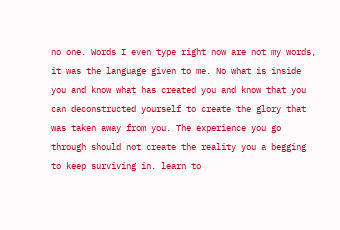no one. Words I even type right now are not my words, it was the language given to me. No what is inside you and know what has created you and know that you can deconstructed yourself to create the glory that was taken away from you. The experience you go through should not create the reality you a begging to keep surviving in. learn to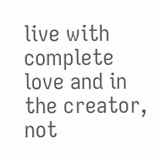live with complete love and in the creator, not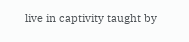live in captivity taught by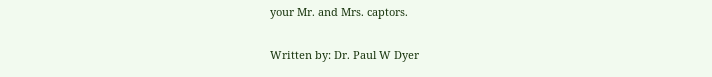your Mr. and Mrs. captors.

Written by: Dr. Paul W Dyer